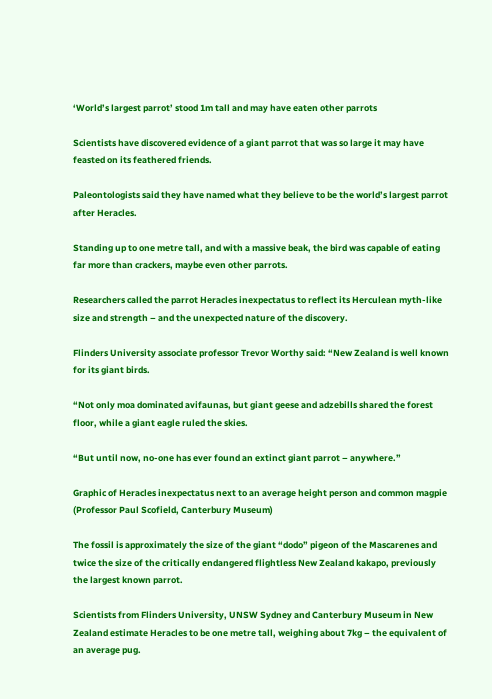‘World’s largest parrot’ stood 1m tall and may have eaten other parrots

Scientists have discovered evidence of a giant parrot that was so large it may have feasted on its feathered friends.

Paleontologists said they have named what they believe to be the world’s largest parrot after Heracles.

Standing up to one metre tall, and with a massive beak, the bird was capable of eating far more than crackers, maybe even other parrots.

Researchers called the parrot Heracles inexpectatus to reflect its Herculean myth-like size and strength – and the unexpected nature of the discovery.

Flinders University associate professor Trevor Worthy said: “New Zealand is well known for its giant birds.

“Not only moa dominated avifaunas, but giant geese and adzebills shared the forest floor, while a giant eagle ruled the skies.

“But until now, no-one has ever found an extinct giant parrot – anywhere.”

Graphic of Heracles inexpectatus next to an average height person and common magpie (Professor Paul Scofield, Canterbury Museum)

The fossil is approximately the size of the giant “dodo” pigeon of the Mascarenes and twice the size of the critically endangered flightless New Zealand kakapo, previously the largest known parrot.

Scientists from Flinders University, UNSW Sydney and Canterbury Museum in New Zealand estimate Heracles to be one metre tall, weighing about 7kg – the equivalent of an average pug.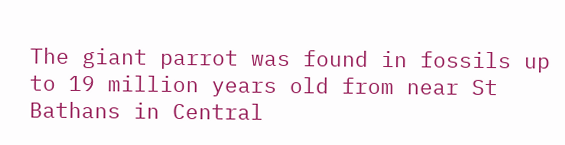The giant parrot was found in fossils up to 19 million years old from near St Bathans in Central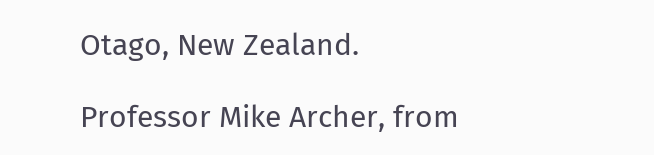Otago, New Zealand.

Professor Mike Archer, from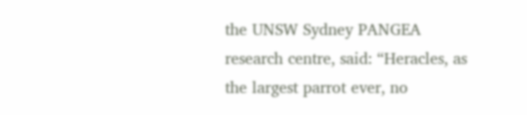the UNSW Sydney PANGEA research centre, said: “Heracles, as the largest parrot ever, no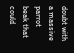doubt with a massive parrot beak that could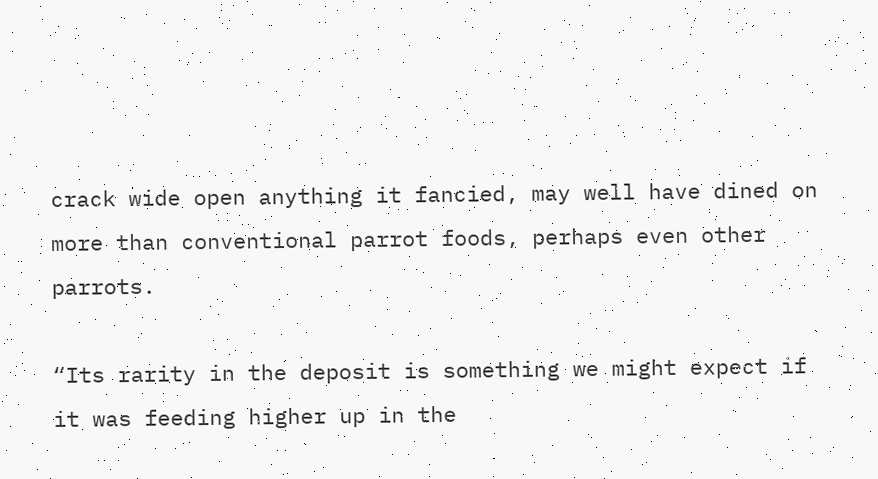crack wide open anything it fancied, may well have dined on more than conventional parrot foods, perhaps even other parrots.

“Its rarity in the deposit is something we might expect if it was feeding higher up in the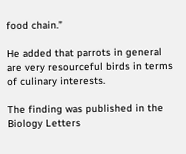food chain.”

He added that parrots in general are very resourceful birds in terms of culinary interests.

The finding was published in the Biology Letters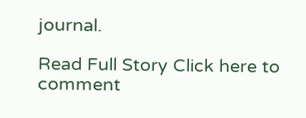journal.

Read Full Story Click here to comment